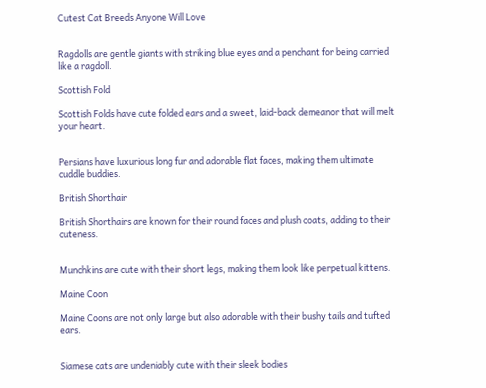Cutest Cat Breeds Anyone Will Love


Ragdolls are gentle giants with striking blue eyes and a penchant for being carried like a ragdoll.

Scottish Fold

Scottish Folds have cute folded ears and a sweet, laid-back demeanor that will melt your heart.


Persians have luxurious long fur and adorable flat faces, making them ultimate cuddle buddies.

British Shorthair

British Shorthairs are known for their round faces and plush coats, adding to their cuteness.


Munchkins are cute with their short legs, making them look like perpetual kittens.

Maine Coon

Maine Coons are not only large but also adorable with their bushy tails and tufted ears.


Siamese cats are undeniably cute with their sleek bodies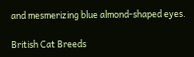and mesmerizing blue almond-shaped eyes.

British Cat Breeds